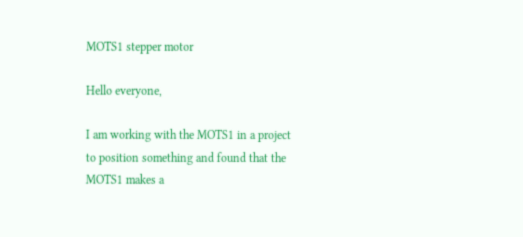MOTS1 stepper motor

Hello everyone,

I am working with the MOTS1 in a project to position something and found that the MOTS1 makes a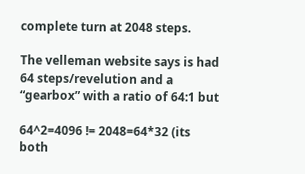complete turn at 2048 steps.

The velleman website says is had 64 steps/revelution and a “gearbox” with a ratio of 64:1 but

64^2=4096 != 2048=64*32 (its both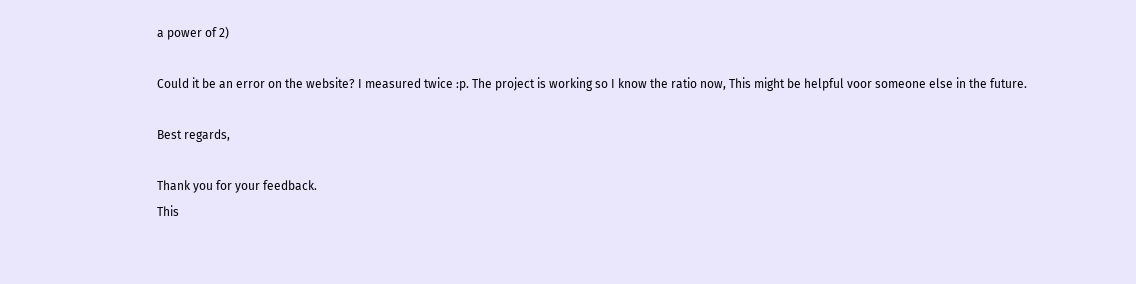a power of 2)

Could it be an error on the website? I measured twice :p. The project is working so I know the ratio now, This might be helpful voor someone else in the future.

Best regards,

Thank you for your feedback.
This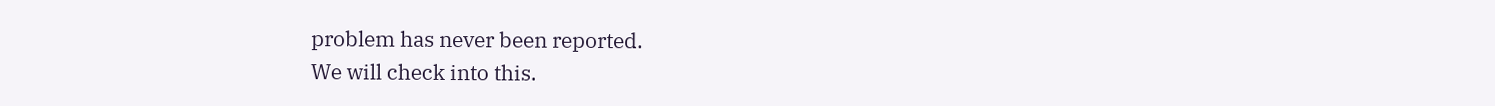problem has never been reported.
We will check into this.